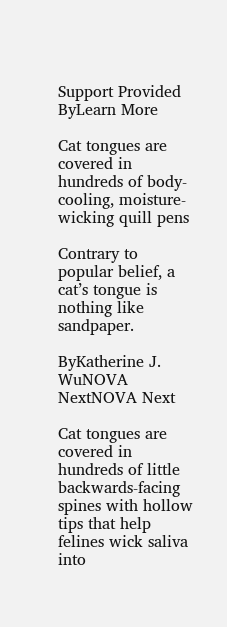Support Provided ByLearn More

Cat tongues are covered in hundreds of body-cooling, moisture-wicking quill pens

Contrary to popular belief, a cat’s tongue is nothing like sandpaper.

ByKatherine J. WuNOVA NextNOVA Next

Cat tongues are covered in hundreds of little backwards-facing spines with hollow tips that help felines wick saliva into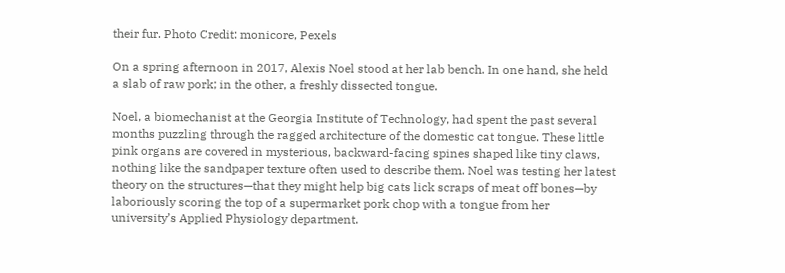their fur. Photo Credit: monicore, Pexels

On a spring afternoon in 2017, Alexis Noel stood at her lab bench. In one hand, she held a slab of raw pork; in the other, a freshly dissected tongue.

Noel, a biomechanist at the Georgia Institute of Technology, had spent the past several months puzzling through the ragged architecture of the domestic cat tongue. These little pink organs are covered in mysterious, backward-facing spines shaped like tiny claws, nothing like the sandpaper texture often used to describe them. Noel was testing her latest theory on the structures—that they might help big cats lick scraps of meat off bones—by laboriously scoring the top of a supermarket pork chop with a tongue from her university’s Applied Physiology department.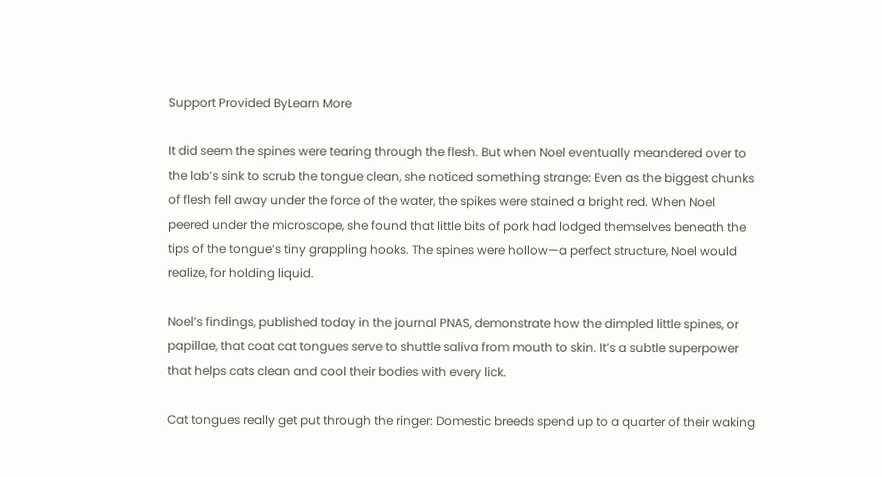Support Provided ByLearn More

It did seem the spines were tearing through the flesh. But when Noel eventually meandered over to the lab’s sink to scrub the tongue clean, she noticed something strange: Even as the biggest chunks of flesh fell away under the force of the water, the spikes were stained a bright red. When Noel peered under the microscope, she found that little bits of pork had lodged themselves beneath the tips of the tongue’s tiny grappling hooks. The spines were hollow—a perfect structure, Noel would realize, for holding liquid.

Noel’s findings, published today in the journal PNAS, demonstrate how the dimpled little spines, or papillae, that coat cat tongues serve to shuttle saliva from mouth to skin. It’s a subtle superpower that helps cats clean and cool their bodies with every lick.

Cat tongues really get put through the ringer: Domestic breeds spend up to a quarter of their waking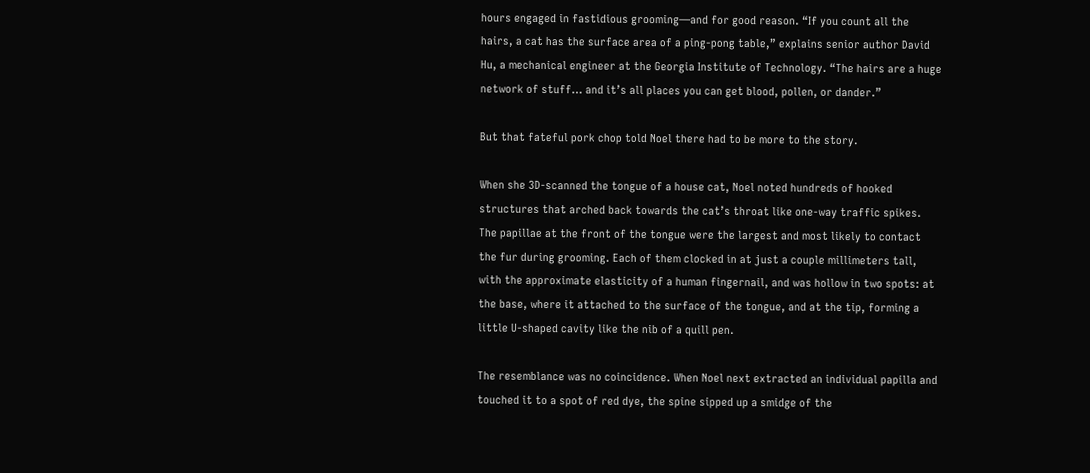hours engaged in fastidious grooming—and for good reason. “If you count all the hairs, a cat has the surface area of a ping-pong table,” explains senior author David Hu, a mechanical engineer at the Georgia Institute of Technology. “The hairs are a huge network of stuff… and it’s all places you can get blood, pollen, or dander.”

But that fateful pork chop told Noel there had to be more to the story.

When she 3D-scanned the tongue of a house cat, Noel noted hundreds of hooked structures that arched back towards the cat’s throat like one-way traffic spikes. The papillae at the front of the tongue were the largest and most likely to contact the fur during grooming. Each of them clocked in at just a couple millimeters tall, with the approximate elasticity of a human fingernail, and was hollow in two spots: at the base, where it attached to the surface of the tongue, and at the tip, forming a little U-shaped cavity like the nib of a quill pen.

The resemblance was no coincidence. When Noel next extracted an individual papilla and touched it to a spot of red dye, the spine sipped up a smidge of the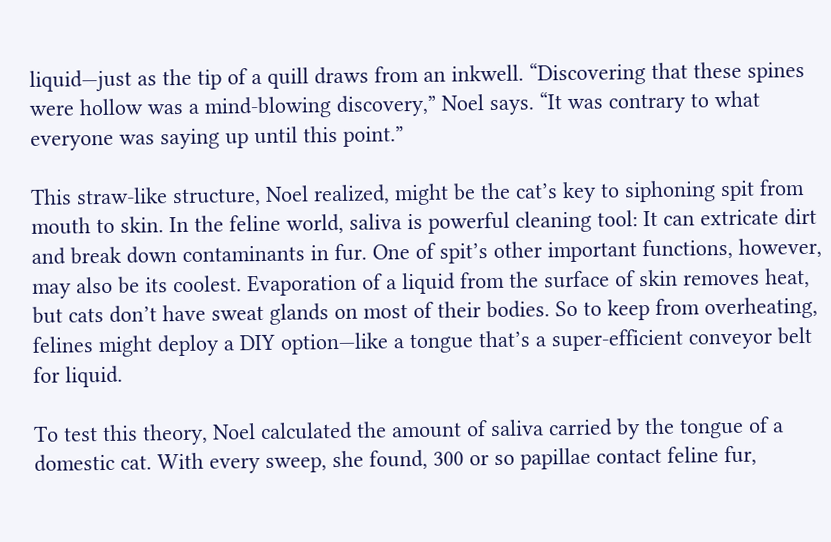liquid—just as the tip of a quill draws from an inkwell. “Discovering that these spines were hollow was a mind-blowing discovery,” Noel says. “It was contrary to what everyone was saying up until this point.”

This straw-like structure, Noel realized, might be the cat’s key to siphoning spit from mouth to skin. In the feline world, saliva is powerful cleaning tool: It can extricate dirt and break down contaminants in fur. One of spit’s other important functions, however, may also be its coolest. Evaporation of a liquid from the surface of skin removes heat, but cats don’t have sweat glands on most of their bodies. So to keep from overheating, felines might deploy a DIY option—like a tongue that’s a super-efficient conveyor belt for liquid.

To test this theory, Noel calculated the amount of saliva carried by the tongue of a domestic cat. With every sweep, she found, 300 or so papillae contact feline fur,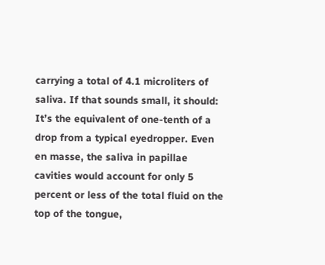carrying a total of 4.1 microliters of saliva. If that sounds small, it should: It’s the equivalent of one-tenth of a drop from a typical eyedropper. Even en masse, the saliva in papillae cavities would account for only 5 percent or less of the total fluid on the top of the tongue,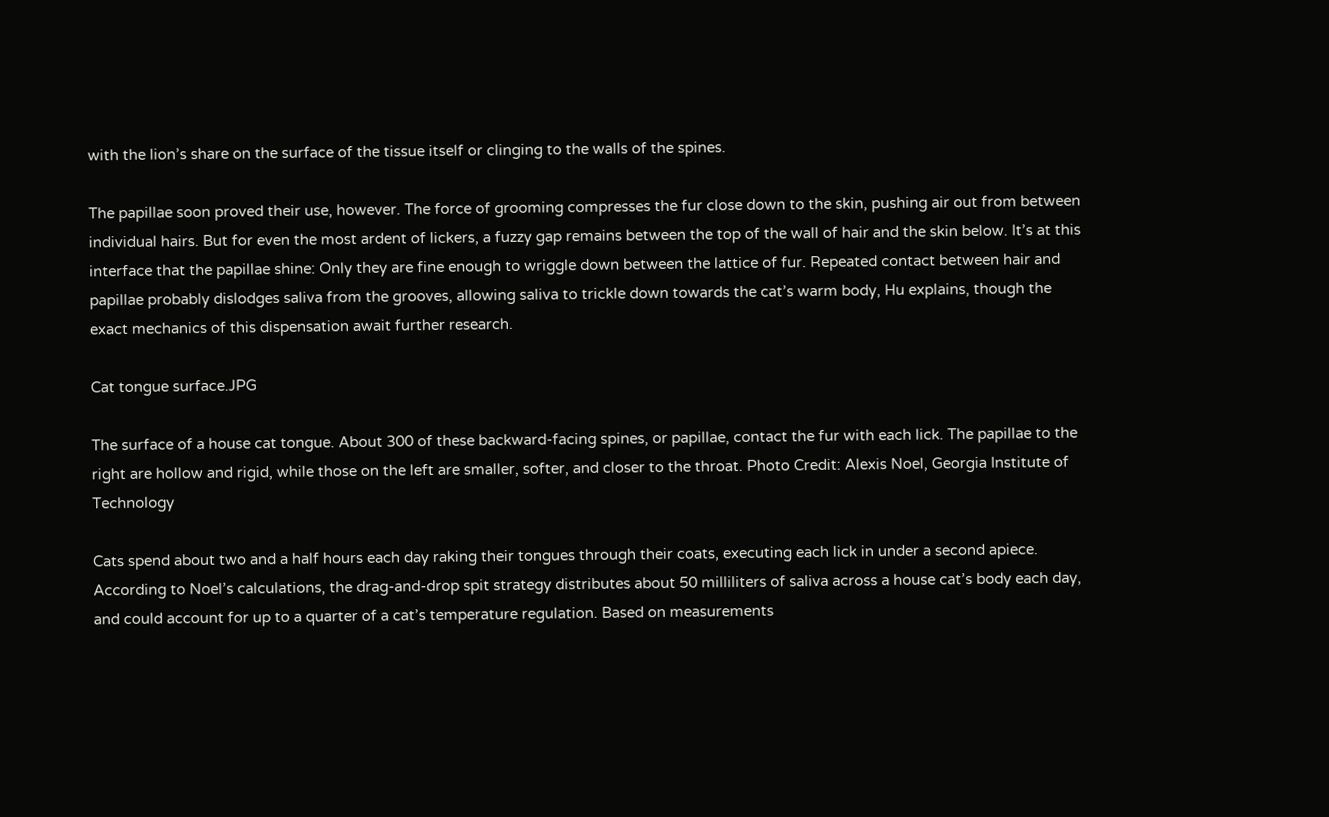with the lion’s share on the surface of the tissue itself or clinging to the walls of the spines.

The papillae soon proved their use, however. The force of grooming compresses the fur close down to the skin, pushing air out from between individual hairs. But for even the most ardent of lickers, a fuzzy gap remains between the top of the wall of hair and the skin below. It’s at this interface that the papillae shine: Only they are fine enough to wriggle down between the lattice of fur. Repeated contact between hair and papillae probably dislodges saliva from the grooves, allowing saliva to trickle down towards the cat’s warm body, Hu explains, though the exact mechanics of this dispensation await further research.

Cat tongue surface.JPG

The surface of a house cat tongue. About 300 of these backward-facing spines, or papillae, contact the fur with each lick. The papillae to the right are hollow and rigid, while those on the left are smaller, softer, and closer to the throat. Photo Credit: Alexis Noel, Georgia Institute of Technology

Cats spend about two and a half hours each day raking their tongues through their coats, executing each lick in under a second apiece. According to Noel’s calculations, the drag-and-drop spit strategy distributes about 50 milliliters of saliva across a house cat’s body each day, and could account for up to a quarter of a cat’s temperature regulation. Based on measurements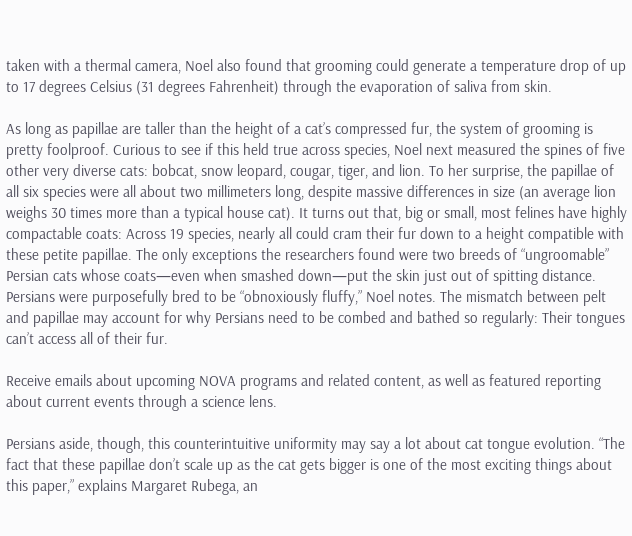taken with a thermal camera, Noel also found that grooming could generate a temperature drop of up to 17 degrees Celsius (31 degrees Fahrenheit) through the evaporation of saliva from skin.

As long as papillae are taller than the height of a cat’s compressed fur, the system of grooming is pretty foolproof. Curious to see if this held true across species, Noel next measured the spines of five other very diverse cats: bobcat, snow leopard, cougar, tiger, and lion. To her surprise, the papillae of all six species were all about two millimeters long, despite massive differences in size (an average lion weighs 30 times more than a typical house cat). It turns out that, big or small, most felines have highly compactable coats: Across 19 species, nearly all could cram their fur down to a height compatible with these petite papillae. The only exceptions the researchers found were two breeds of “ungroomable” Persian cats whose coats—even when smashed down—put the skin just out of spitting distance. Persians were purposefully bred to be “obnoxiously fluffy,” Noel notes. The mismatch between pelt and papillae may account for why Persians need to be combed and bathed so regularly: Their tongues can’t access all of their fur.

Receive emails about upcoming NOVA programs and related content, as well as featured reporting about current events through a science lens.

Persians aside, though, this counterintuitive uniformity may say a lot about cat tongue evolution. “The fact that these papillae don’t scale up as the cat gets bigger is one of the most exciting things about this paper,” explains Margaret Rubega, an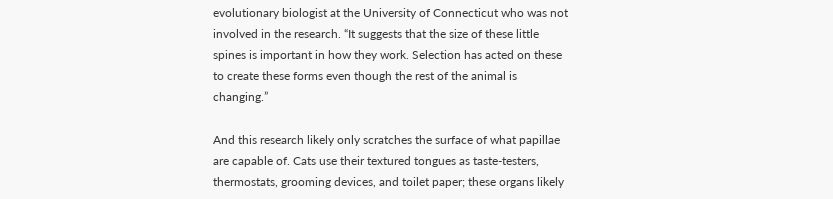evolutionary biologist at the University of Connecticut who was not involved in the research. “It suggests that the size of these little spines is important in how they work. Selection has acted on these to create these forms even though the rest of the animal is changing.”

And this research likely only scratches the surface of what papillae are capable of. Cats use their textured tongues as taste-testers, thermostats, grooming devices, and toilet paper; these organs likely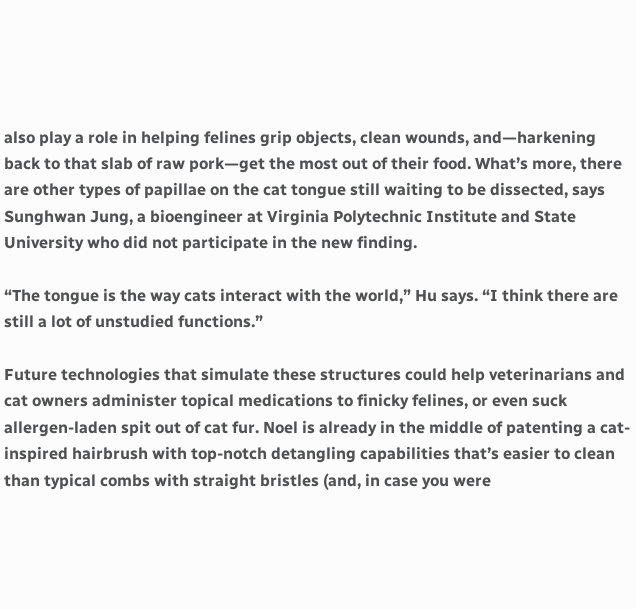also play a role in helping felines grip objects, clean wounds, and—harkening back to that slab of raw pork—get the most out of their food. What’s more, there are other types of papillae on the cat tongue still waiting to be dissected, says Sunghwan Jung, a bioengineer at Virginia Polytechnic Institute and State University who did not participate in the new finding.

“The tongue is the way cats interact with the world,” Hu says. “I think there are still a lot of unstudied functions.”

Future technologies that simulate these structures could help veterinarians and cat owners administer topical medications to finicky felines, or even suck allergen-laden spit out of cat fur. Noel is already in the middle of patenting a cat-inspired hairbrush with top-notch detangling capabilities that’s easier to clean than typical combs with straight bristles (and, in case you were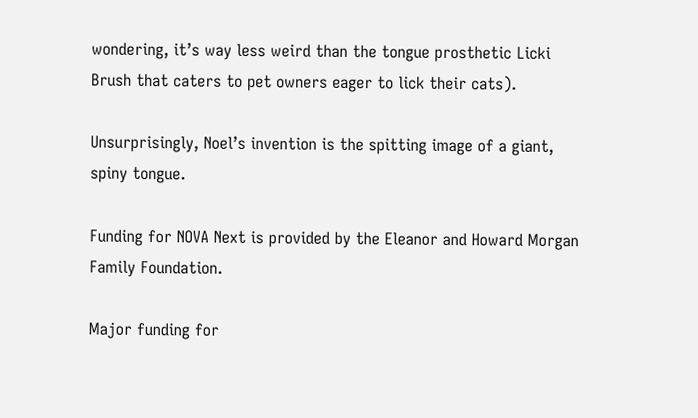wondering, it’s way less weird than the tongue prosthetic Licki Brush that caters to pet owners eager to lick their cats).

Unsurprisingly, Noel’s invention is the spitting image of a giant, spiny tongue.

Funding for NOVA Next is provided by the Eleanor and Howard Morgan Family Foundation.

Major funding for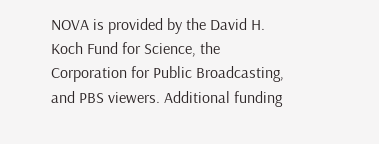NOVA is provided by the David H. Koch Fund for Science, the Corporation for Public Broadcasting, and PBS viewers. Additional funding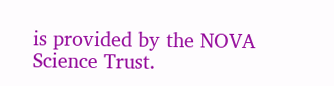is provided by the NOVA Science Trust.